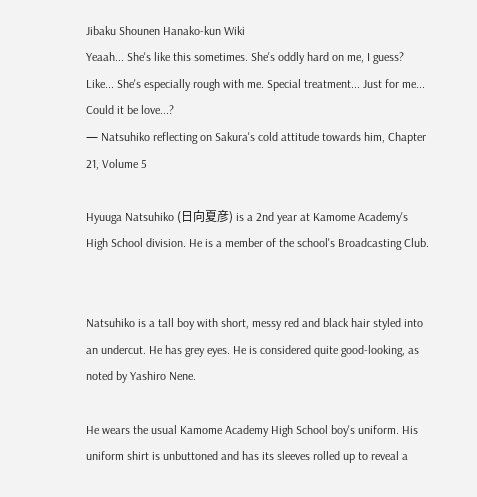Jibaku Shounen Hanako-kun Wiki
Yeaah... She's like this sometimes. She's oddly hard on me, I guess? Like... She's especially rough with me. Special treatment... Just for me... Could it be love...?
— Natsuhiko reflecting on Sakura's cold attitude towards him, Chapter 21, Volume 5

Hyuuga Natsuhiko (日向夏彦) is a 2nd year at Kamome Academy's High School division. He is a member of the school's Broadcasting Club.


Natsuhiko is a tall boy with short, messy red and black hair styled into an undercut. He has grey eyes. He is considered quite good-looking, as noted by Yashiro Nene.

He wears the usual Kamome Academy High School boy's uniform. His uniform shirt is unbuttoned and has its sleeves rolled up to reveal a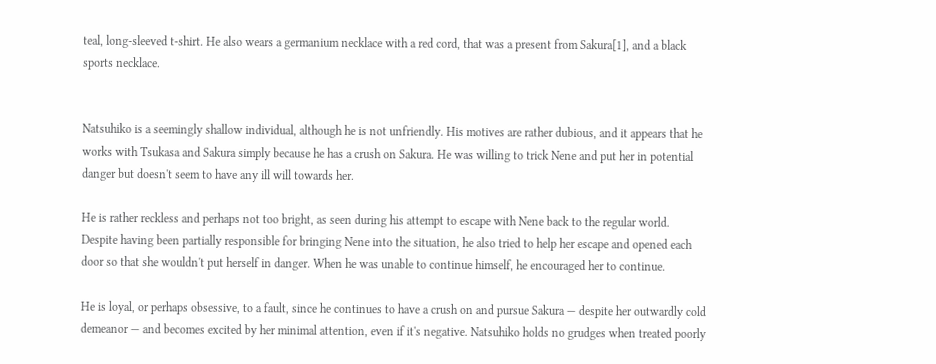teal, long-sleeved t-shirt. He also wears a germanium necklace with a red cord, that was a present from Sakura[1], and a black sports necklace.


Natsuhiko is a seemingly shallow individual, although he is not unfriendly. His motives are rather dubious, and it appears that he works with Tsukasa and Sakura simply because he has a crush on Sakura. He was willing to trick Nene and put her in potential danger but doesn't seem to have any ill will towards her.

He is rather reckless and perhaps not too bright, as seen during his attempt to escape with Nene back to the regular world. Despite having been partially responsible for bringing Nene into the situation, he also tried to help her escape and opened each door so that she wouldn't put herself in danger. When he was unable to continue himself, he encouraged her to continue.

He is loyal, or perhaps obsessive, to a fault, since he continues to have a crush on and pursue Sakura — despite her outwardly cold demeanor — and becomes excited by her minimal attention, even if it's negative. Natsuhiko holds no grudges when treated poorly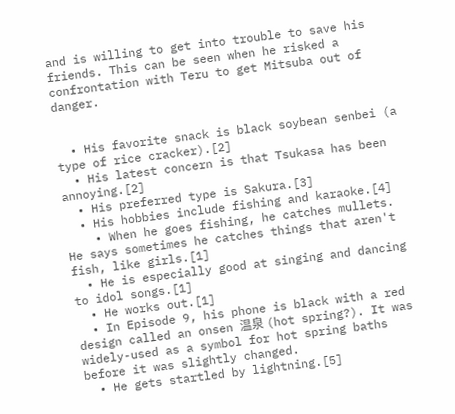and is willing to get into trouble to save his friends. This can be seen when he risked a confrontation with Teru to get Mitsuba out of danger.


  • His favorite snack is black soybean senbei (a type of rice cracker).[2]
  • His latest concern is that Tsukasa has been annoying.[2]
  • His preferred type is Sakura.[3]
  • His hobbies include fishing and karaoke.[4]
    • When he goes fishing, he catches mullets. He says sometimes he catches things that aren't fish, like girls.[1]
  • He is especially good at singing and dancing to idol songs.[1]
  • He works out.[1]
  • In Episode 9, his phone is black with a red design called an onsen 温泉 (hot spring?). It was widely-used as a symbol for hot spring baths before it was slightly changed.
  • He gets startled by lightning.[5]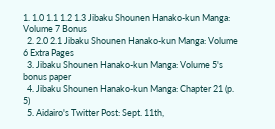1. 1.0 1.1 1.2 1.3 Jibaku Shounen Hanako-kun Manga: Volume 7 Bonus
  2. 2.0 2.1 Jibaku Shounen Hanako-kun Manga: Volume 6 Extra Pages
  3. Jibaku Shounen Hanako-kun Manga: Volume 5's bonus paper
  4. Jibaku Shounen Hanako-kun Manga: Chapter 21 (p. 5)
  5. Aidairo's Twitter Post: Sept. 11th,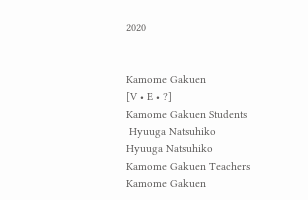2020


Kamome Gakuen
[V • E • ?]
Kamome Gakuen Students
 Hyuuga Natsuhiko
Hyuuga Natsuhiko
Kamome Gakuen Teachers
Kamome Gakuen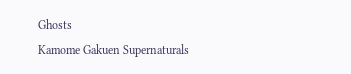Ghosts
Kamome Gakuen Supernaturals